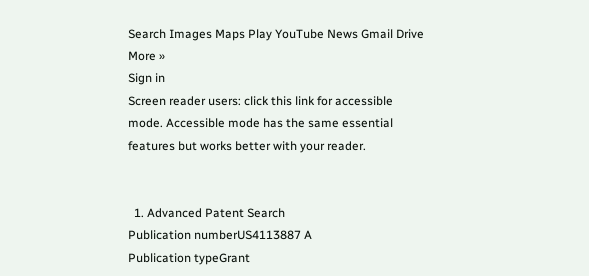Search Images Maps Play YouTube News Gmail Drive More »
Sign in
Screen reader users: click this link for accessible mode. Accessible mode has the same essential features but works better with your reader.


  1. Advanced Patent Search
Publication numberUS4113887 A
Publication typeGrant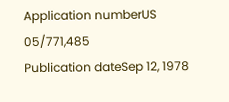Application numberUS 05/771,485
Publication dateSep 12, 1978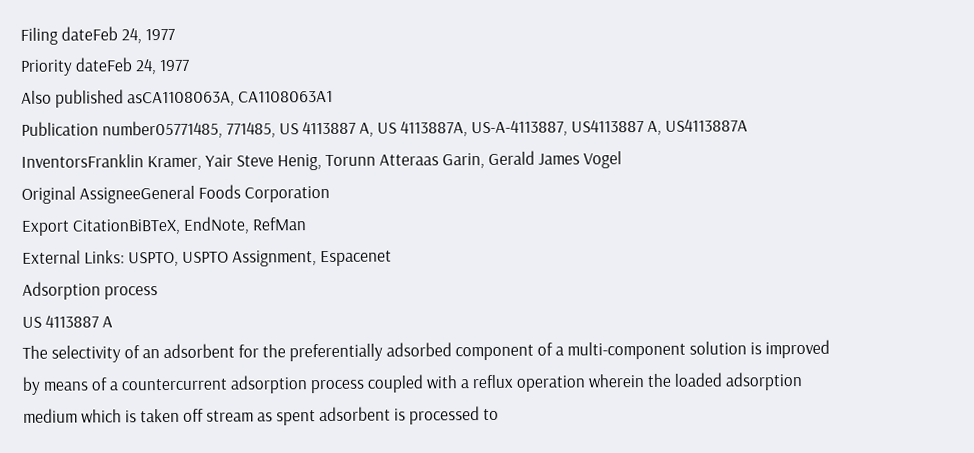Filing dateFeb 24, 1977
Priority dateFeb 24, 1977
Also published asCA1108063A, CA1108063A1
Publication number05771485, 771485, US 4113887 A, US 4113887A, US-A-4113887, US4113887 A, US4113887A
InventorsFranklin Kramer, Yair Steve Henig, Torunn Atteraas Garin, Gerald James Vogel
Original AssigneeGeneral Foods Corporation
Export CitationBiBTeX, EndNote, RefMan
External Links: USPTO, USPTO Assignment, Espacenet
Adsorption process
US 4113887 A
The selectivity of an adsorbent for the preferentially adsorbed component of a multi-component solution is improved by means of a countercurrent adsorption process coupled with a reflux operation wherein the loaded adsorption medium which is taken off stream as spent adsorbent is processed to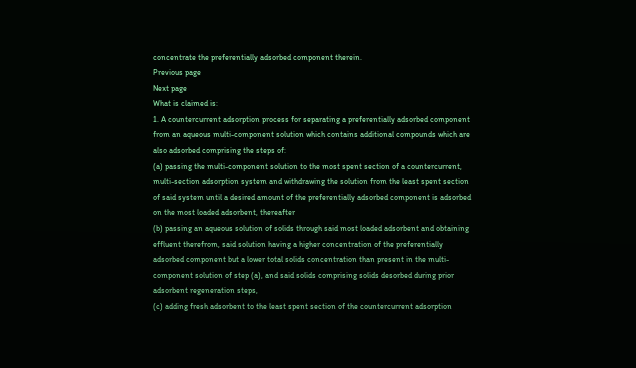concentrate the preferentially adsorbed component therein.
Previous page
Next page
What is claimed is:
1. A countercurrent adsorption process for separating a preferentially adsorbed component from an aqueous multi-component solution which contains additional compounds which are also adsorbed comprising the steps of:
(a) passing the multi-component solution to the most spent section of a countercurrent, multi-section adsorption system and withdrawing the solution from the least spent section of said system until a desired amount of the preferentially adsorbed component is adsorbed on the most loaded adsorbent, thereafter
(b) passing an aqueous solution of solids through said most loaded adsorbent and obtaining effluent therefrom, said solution having a higher concentration of the preferentially adsorbed component but a lower total solids concentration than present in the multi-component solution of step (a), and said solids comprising solids desorbed during prior adsorbent regeneration steps,
(c) adding fresh adsorbent to the least spent section of the countercurrent adsorption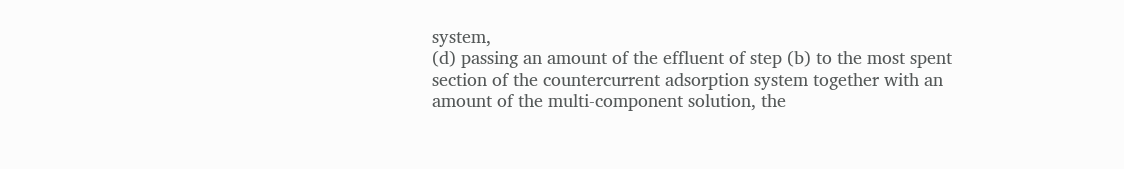system,
(d) passing an amount of the effluent of step (b) to the most spent section of the countercurrent adsorption system together with an amount of the multi-component solution, the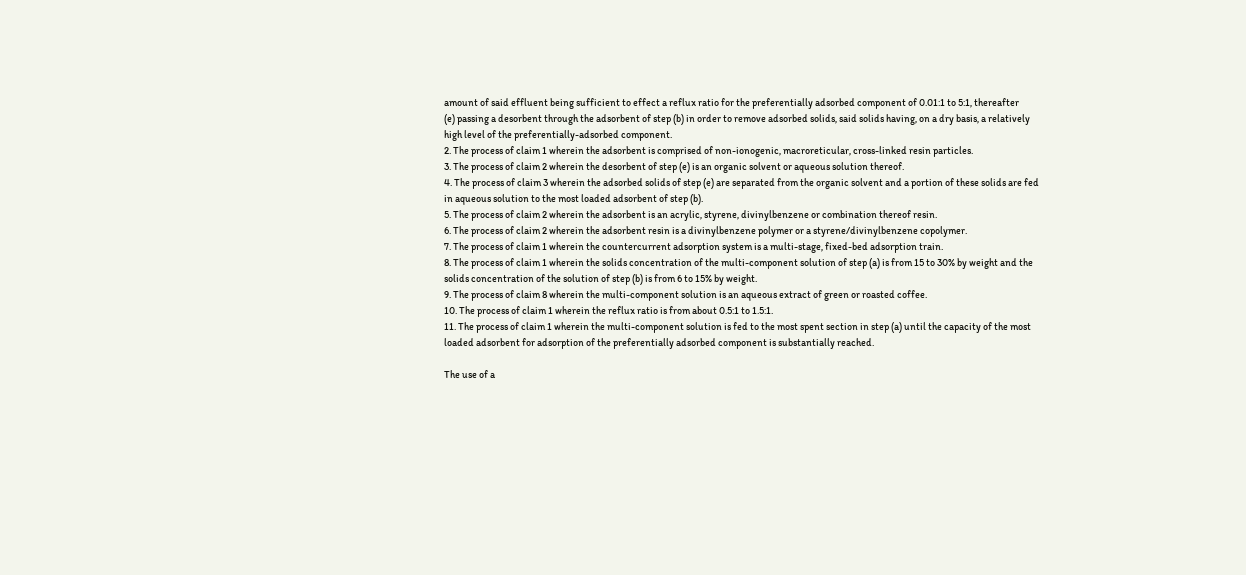amount of said effluent being sufficient to effect a reflux ratio for the preferentially adsorbed component of 0.01:1 to 5:1, thereafter
(e) passing a desorbent through the adsorbent of step (b) in order to remove adsorbed solids, said solids having, on a dry basis, a relatively high level of the preferentially-adsorbed component.
2. The process of claim 1 wherein the adsorbent is comprised of non-ionogenic, macroreticular, cross-linked resin particles.
3. The process of claim 2 wherein the desorbent of step (e) is an organic solvent or aqueous solution thereof.
4. The process of claim 3 wherein the adsorbed solids of step (e) are separated from the organic solvent and a portion of these solids are fed in aqueous solution to the most loaded adsorbent of step (b).
5. The process of claim 2 wherein the adsorbent is an acrylic, styrene, divinylbenzene or combination thereof resin.
6. The process of claim 2 wherein the adsorbent resin is a divinylbenzene polymer or a styrene/divinylbenzene copolymer.
7. The process of claim 1 wherein the countercurrent adsorption system is a multi-stage, fixed-bed adsorption train.
8. The process of claim 1 wherein the solids concentration of the multi-component solution of step (a) is from 15 to 30% by weight and the solids concentration of the solution of step (b) is from 6 to 15% by weight.
9. The process of claim 8 wherein the multi-component solution is an aqueous extract of green or roasted coffee.
10. The process of claim 1 wherein the reflux ratio is from about 0.5:1 to 1.5:1.
11. The process of claim 1 wherein the multi-component solution is fed to the most spent section in step (a) until the capacity of the most loaded adsorbent for adsorption of the preferentially adsorbed component is substantially reached.

The use of a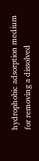hydrophobic adsorption medium for removing a dissolved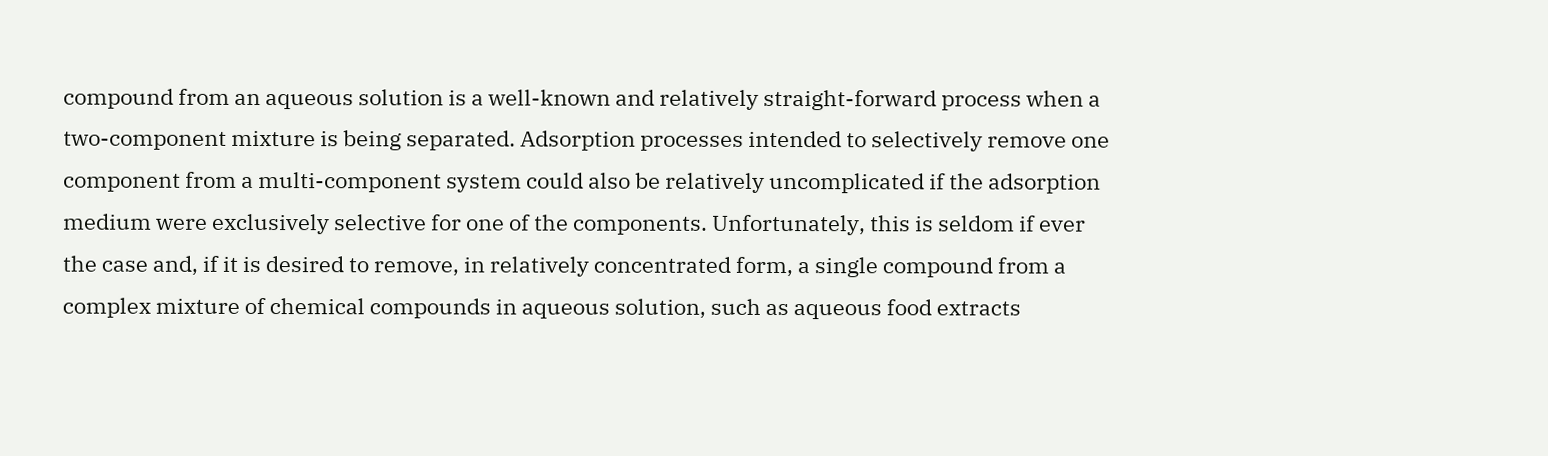compound from an aqueous solution is a well-known and relatively straight-forward process when a two-component mixture is being separated. Adsorption processes intended to selectively remove one component from a multi-component system could also be relatively uncomplicated if the adsorption medium were exclusively selective for one of the components. Unfortunately, this is seldom if ever the case and, if it is desired to remove, in relatively concentrated form, a single compound from a complex mixture of chemical compounds in aqueous solution, such as aqueous food extracts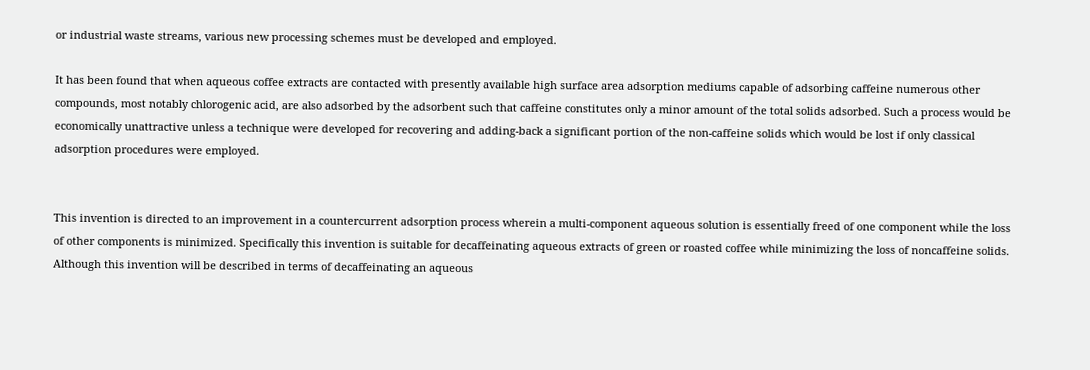or industrial waste streams, various new processing schemes must be developed and employed.

It has been found that when aqueous coffee extracts are contacted with presently available high surface area adsorption mediums capable of adsorbing caffeine numerous other compounds, most notably chlorogenic acid, are also adsorbed by the adsorbent such that caffeine constitutes only a minor amount of the total solids adsorbed. Such a process would be economically unattractive unless a technique were developed for recovering and adding-back a significant portion of the non-caffeine solids which would be lost if only classical adsorption procedures were employed.


This invention is directed to an improvement in a countercurrent adsorption process wherein a multi-component aqueous solution is essentially freed of one component while the loss of other components is minimized. Specifically this invention is suitable for decaffeinating aqueous extracts of green or roasted coffee while minimizing the loss of noncaffeine solids. Although this invention will be described in terms of decaffeinating an aqueous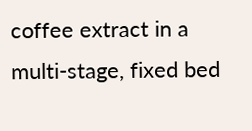coffee extract in a multi-stage, fixed bed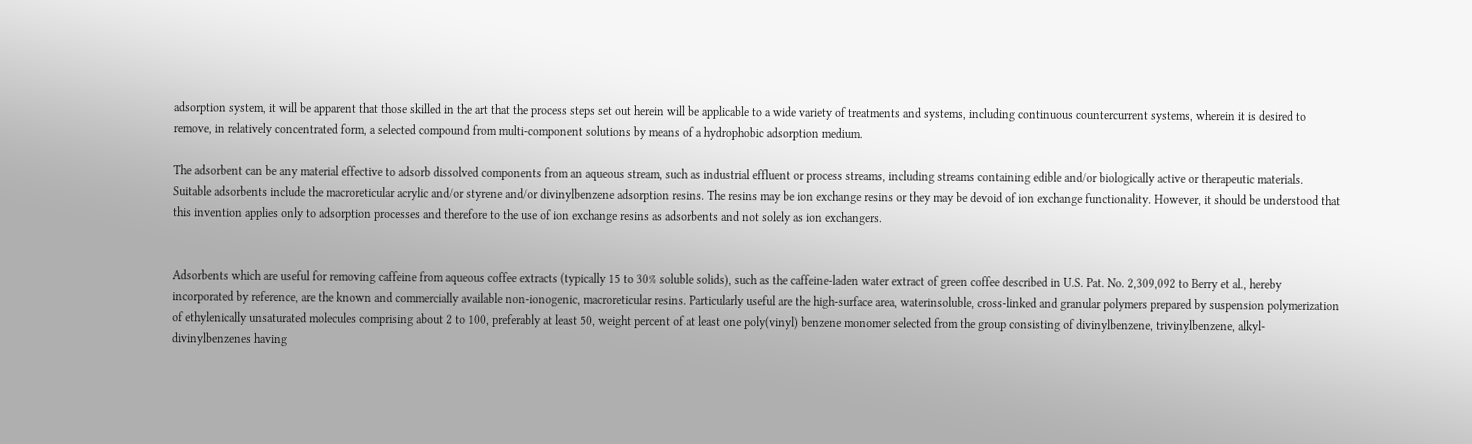adsorption system, it will be apparent that those skilled in the art that the process steps set out herein will be applicable to a wide variety of treatments and systems, including continuous countercurrent systems, wherein it is desired to remove, in relatively concentrated form, a selected compound from multi-component solutions by means of a hydrophobic adsorption medium.

The adsorbent can be any material effective to adsorb dissolved components from an aqueous stream, such as industrial effluent or process streams, including streams containing edible and/or biologically active or therapeutic materials. Suitable adsorbents include the macroreticular acrylic and/or styrene and/or divinylbenzene adsorption resins. The resins may be ion exchange resins or they may be devoid of ion exchange functionality. However, it should be understood that this invention applies only to adsorption processes and therefore to the use of ion exchange resins as adsorbents and not solely as ion exchangers.


Adsorbents which are useful for removing caffeine from aqueous coffee extracts (typically 15 to 30% soluble solids), such as the caffeine-laden water extract of green coffee described in U.S. Pat. No. 2,309,092 to Berry et al., hereby incorporated by reference, are the known and commercially available non-ionogenic, macroreticular resins. Particularly useful are the high-surface area, waterinsoluble, cross-linked and granular polymers prepared by suspension polymerization of ethylenically unsaturated molecules comprising about 2 to 100, preferably at least 50, weight percent of at least one poly(vinyl) benzene monomer selected from the group consisting of divinylbenzene, trivinylbenzene, alkyl-divinylbenzenes having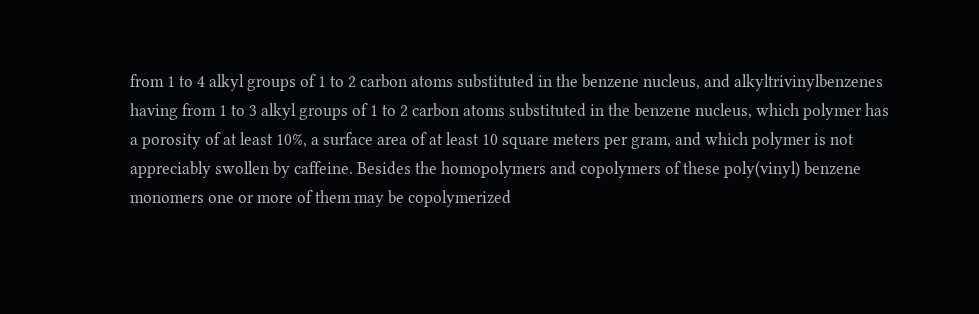from 1 to 4 alkyl groups of 1 to 2 carbon atoms substituted in the benzene nucleus, and alkyltrivinylbenzenes having from 1 to 3 alkyl groups of 1 to 2 carbon atoms substituted in the benzene nucleus, which polymer has a porosity of at least 10%, a surface area of at least 10 square meters per gram, and which polymer is not appreciably swollen by caffeine. Besides the homopolymers and copolymers of these poly(vinyl) benzene monomers one or more of them may be copolymerized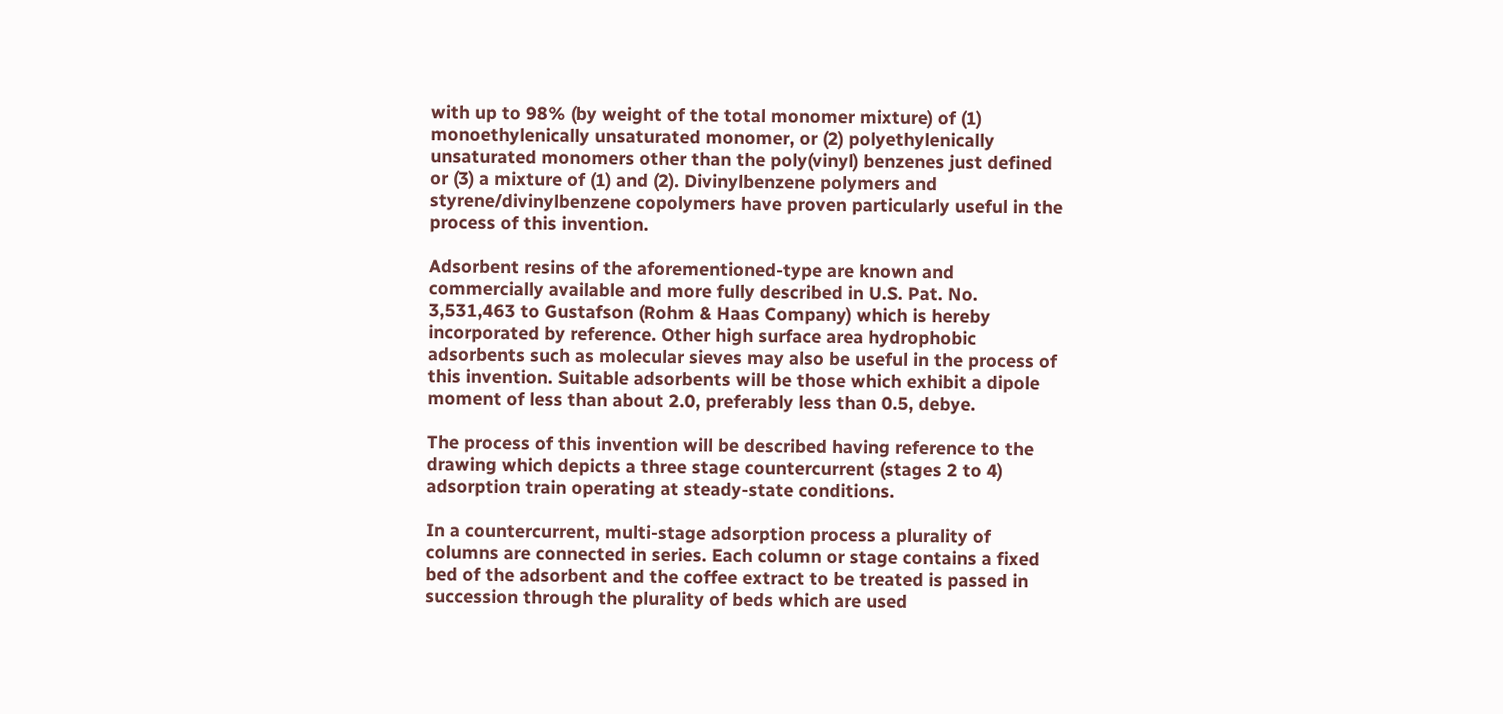with up to 98% (by weight of the total monomer mixture) of (1) monoethylenically unsaturated monomer, or (2) polyethylenically unsaturated monomers other than the poly(vinyl) benzenes just defined or (3) a mixture of (1) and (2). Divinylbenzene polymers and styrene/divinylbenzene copolymers have proven particularly useful in the process of this invention.

Adsorbent resins of the aforementioned-type are known and commercially available and more fully described in U.S. Pat. No. 3,531,463 to Gustafson (Rohm & Haas Company) which is hereby incorporated by reference. Other high surface area hydrophobic adsorbents such as molecular sieves may also be useful in the process of this invention. Suitable adsorbents will be those which exhibit a dipole moment of less than about 2.0, preferably less than 0.5, debye.

The process of this invention will be described having reference to the drawing which depicts a three stage countercurrent (stages 2 to 4) adsorption train operating at steady-state conditions.

In a countercurrent, multi-stage adsorption process a plurality of columns are connected in series. Each column or stage contains a fixed bed of the adsorbent and the coffee extract to be treated is passed in succession through the plurality of beds which are used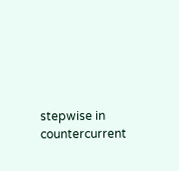stepwise in countercurrent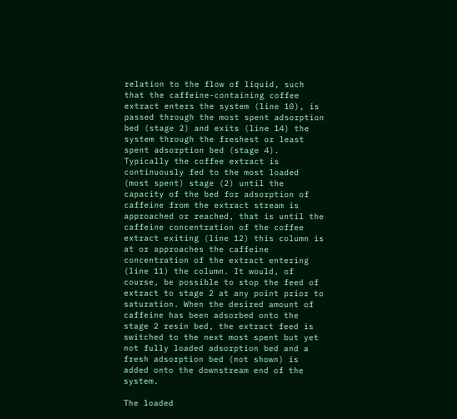relation to the flow of liquid, such that the caffeine-containing coffee extract enters the system (line 10), is passed through the most spent adsorption bed (stage 2) and exits (line 14) the system through the freshest or least spent adsorption bed (stage 4). Typically the coffee extract is continuously fed to the most loaded (most spent) stage (2) until the capacity of the bed for adsorption of caffeine from the extract stream is approached or reached, that is until the caffeine concentration of the coffee extract exiting (line 12) this column is at or approaches the caffeine concentration of the extract entering (line 11) the column. It would, of course, be possible to stop the feed of extract to stage 2 at any point prior to saturation. When the desired amount of caffeine has been adsorbed onto the stage 2 resin bed, the extract feed is switched to the next most spent but yet not fully loaded adsorption bed and a fresh adsorption bed (not shown) is added onto the downstream end of the system.

The loaded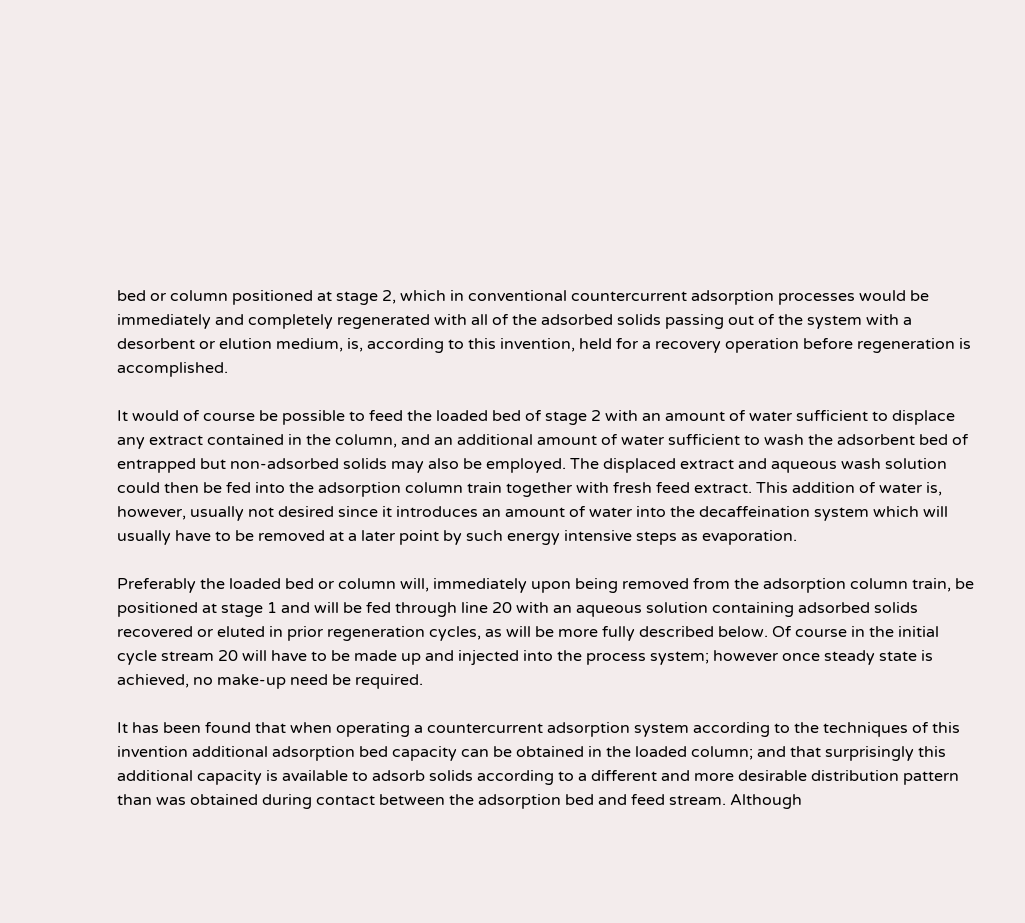bed or column positioned at stage 2, which in conventional countercurrent adsorption processes would be immediately and completely regenerated with all of the adsorbed solids passing out of the system with a desorbent or elution medium, is, according to this invention, held for a recovery operation before regeneration is accomplished.

It would of course be possible to feed the loaded bed of stage 2 with an amount of water sufficient to displace any extract contained in the column, and an additional amount of water sufficient to wash the adsorbent bed of entrapped but non-adsorbed solids may also be employed. The displaced extract and aqueous wash solution could then be fed into the adsorption column train together with fresh feed extract. This addition of water is, however, usually not desired since it introduces an amount of water into the decaffeination system which will usually have to be removed at a later point by such energy intensive steps as evaporation.

Preferably the loaded bed or column will, immediately upon being removed from the adsorption column train, be positioned at stage 1 and will be fed through line 20 with an aqueous solution containing adsorbed solids recovered or eluted in prior regeneration cycles, as will be more fully described below. Of course in the initial cycle stream 20 will have to be made up and injected into the process system; however once steady state is achieved, no make-up need be required.

It has been found that when operating a countercurrent adsorption system according to the techniques of this invention additional adsorption bed capacity can be obtained in the loaded column; and that surprisingly this additional capacity is available to adsorb solids according to a different and more desirable distribution pattern than was obtained during contact between the adsorption bed and feed stream. Although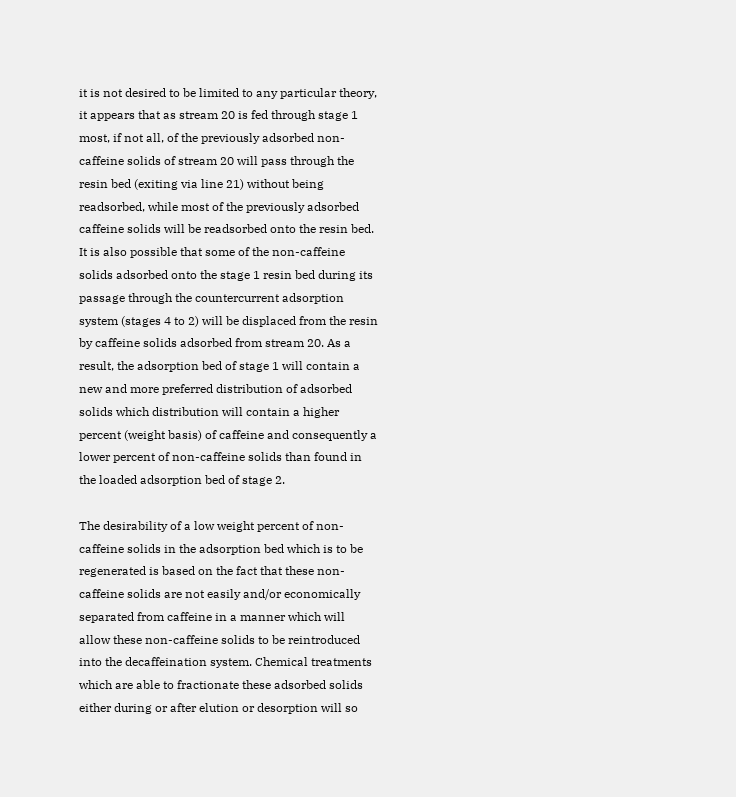it is not desired to be limited to any particular theory, it appears that as stream 20 is fed through stage 1 most, if not all, of the previously adsorbed non-caffeine solids of stream 20 will pass through the resin bed (exiting via line 21) without being readsorbed, while most of the previously adsorbed caffeine solids will be readsorbed onto the resin bed. It is also possible that some of the non-caffeine solids adsorbed onto the stage 1 resin bed during its passage through the countercurrent adsorption system (stages 4 to 2) will be displaced from the resin by caffeine solids adsorbed from stream 20. As a result, the adsorption bed of stage 1 will contain a new and more preferred distribution of adsorbed solids which distribution will contain a higher percent (weight basis) of caffeine and consequently a lower percent of non-caffeine solids than found in the loaded adsorption bed of stage 2.

The desirability of a low weight percent of non-caffeine solids in the adsorption bed which is to be regenerated is based on the fact that these non-caffeine solids are not easily and/or economically separated from caffeine in a manner which will allow these non-caffeine solids to be reintroduced into the decaffeination system. Chemical treatments which are able to fractionate these adsorbed solids either during or after elution or desorption will so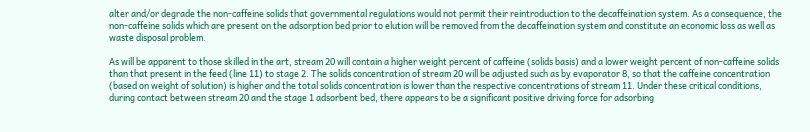alter and/or degrade the non-caffeine solids that governmental regulations would not permit their reintroduction to the decaffeination system. As a consequence, the non-caffeine solids which are present on the adsorption bed prior to elution will be removed from the decaffeination system and constitute an economic loss as well as waste disposal problem.

As will be apparent to those skilled in the art, stream 20 will contain a higher weight percent of caffeine (solids basis) and a lower weight percent of non-caffeine solids than that present in the feed (line 11) to stage 2. The solids concentration of stream 20 will be adjusted such as by evaporator 8, so that the caffeine concentration (based on weight of solution) is higher and the total solids concentration is lower than the respective concentrations of stream 11. Under these critical conditions, during contact between stream 20 and the stage 1 adsorbent bed, there appears to be a significant positive driving force for adsorbing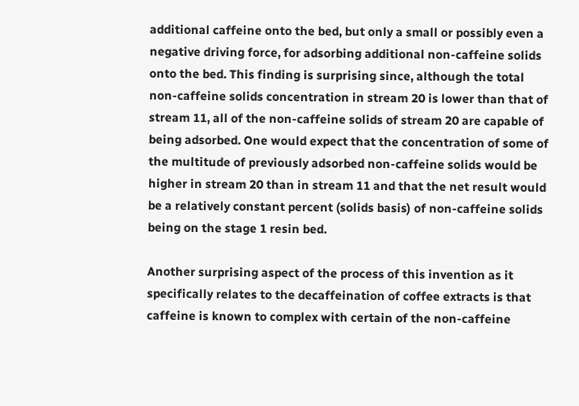additional caffeine onto the bed, but only a small or possibly even a negative driving force, for adsorbing additional non-caffeine solids onto the bed. This finding is surprising since, although the total non-caffeine solids concentration in stream 20 is lower than that of stream 11, all of the non-caffeine solids of stream 20 are capable of being adsorbed. One would expect that the concentration of some of the multitude of previously adsorbed non-caffeine solids would be higher in stream 20 than in stream 11 and that the net result would be a relatively constant percent (solids basis) of non-caffeine solids being on the stage 1 resin bed.

Another surprising aspect of the process of this invention as it specifically relates to the decaffeination of coffee extracts is that caffeine is known to complex with certain of the non-caffeine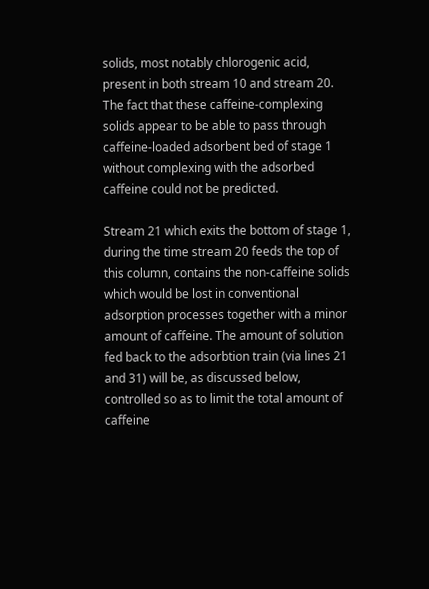solids, most notably chlorogenic acid, present in both stream 10 and stream 20. The fact that these caffeine-complexing solids appear to be able to pass through caffeine-loaded adsorbent bed of stage 1 without complexing with the adsorbed caffeine could not be predicted.

Stream 21 which exits the bottom of stage 1, during the time stream 20 feeds the top of this column, contains the non-caffeine solids which would be lost in conventional adsorption processes together with a minor amount of caffeine. The amount of solution fed back to the adsorbtion train (via lines 21 and 31) will be, as discussed below, controlled so as to limit the total amount of caffeine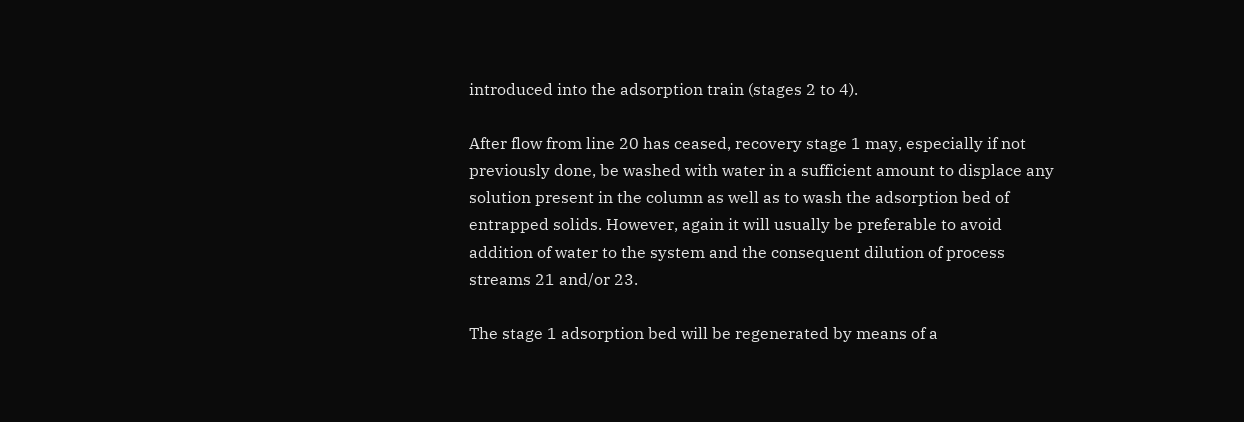introduced into the adsorption train (stages 2 to 4).

After flow from line 20 has ceased, recovery stage 1 may, especially if not previously done, be washed with water in a sufficient amount to displace any solution present in the column as well as to wash the adsorption bed of entrapped solids. However, again it will usually be preferable to avoid addition of water to the system and the consequent dilution of process streams 21 and/or 23.

The stage 1 adsorption bed will be regenerated by means of a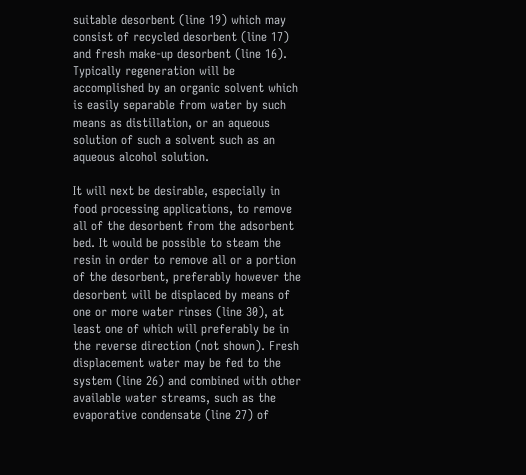suitable desorbent (line 19) which may consist of recycled desorbent (line 17) and fresh make-up desorbent (line 16). Typically regeneration will be accomplished by an organic solvent which is easily separable from water by such means as distillation, or an aqueous solution of such a solvent such as an aqueous alcohol solution.

It will next be desirable, especially in food processing applications, to remove all of the desorbent from the adsorbent bed. It would be possible to steam the resin in order to remove all or a portion of the desorbent, preferably however the desorbent will be displaced by means of one or more water rinses (line 30), at least one of which will preferably be in the reverse direction (not shown). Fresh displacement water may be fed to the system (line 26) and combined with other available water streams, such as the evaporative condensate (line 27) of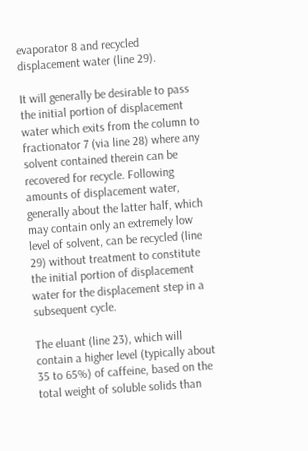evaporator 8 and recycled displacement water (line 29).

It will generally be desirable to pass the initial portion of displacement water which exits from the column to fractionator 7 (via line 28) where any solvent contained therein can be recovered for recycle. Following amounts of displacement water, generally about the latter half, which may contain only an extremely low level of solvent, can be recycled (line 29) without treatment to constitute the initial portion of displacement water for the displacement step in a subsequent cycle.

The eluant (line 23), which will contain a higher level (typically about 35 to 65%) of caffeine, based on the total weight of soluble solids than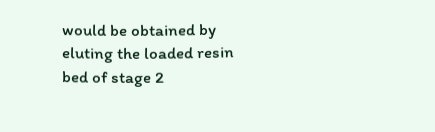would be obtained by eluting the loaded resin bed of stage 2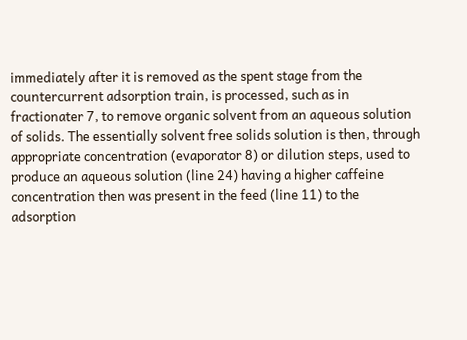immediately after it is removed as the spent stage from the countercurrent adsorption train, is processed, such as in fractionater 7, to remove organic solvent from an aqueous solution of solids. The essentially solvent free solids solution is then, through appropriate concentration (evaporator 8) or dilution steps, used to produce an aqueous solution (line 24) having a higher caffeine concentration then was present in the feed (line 11) to the adsorption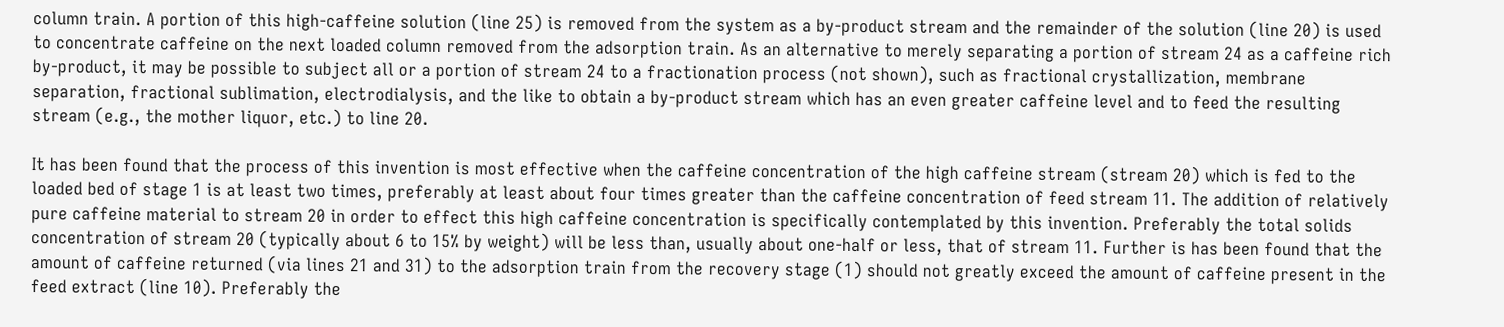column train. A portion of this high-caffeine solution (line 25) is removed from the system as a by-product stream and the remainder of the solution (line 20) is used to concentrate caffeine on the next loaded column removed from the adsorption train. As an alternative to merely separating a portion of stream 24 as a caffeine rich by-product, it may be possible to subject all or a portion of stream 24 to a fractionation process (not shown), such as fractional crystallization, membrane separation, fractional sublimation, electrodialysis, and the like to obtain a by-product stream which has an even greater caffeine level and to feed the resulting stream (e.g., the mother liquor, etc.) to line 20.

It has been found that the process of this invention is most effective when the caffeine concentration of the high caffeine stream (stream 20) which is fed to the loaded bed of stage 1 is at least two times, preferably at least about four times greater than the caffeine concentration of feed stream 11. The addition of relatively pure caffeine material to stream 20 in order to effect this high caffeine concentration is specifically contemplated by this invention. Preferably the total solids concentration of stream 20 (typically about 6 to 15% by weight) will be less than, usually about one-half or less, that of stream 11. Further is has been found that the amount of caffeine returned (via lines 21 and 31) to the adsorption train from the recovery stage (1) should not greatly exceed the amount of caffeine present in the feed extract (line 10). Preferably the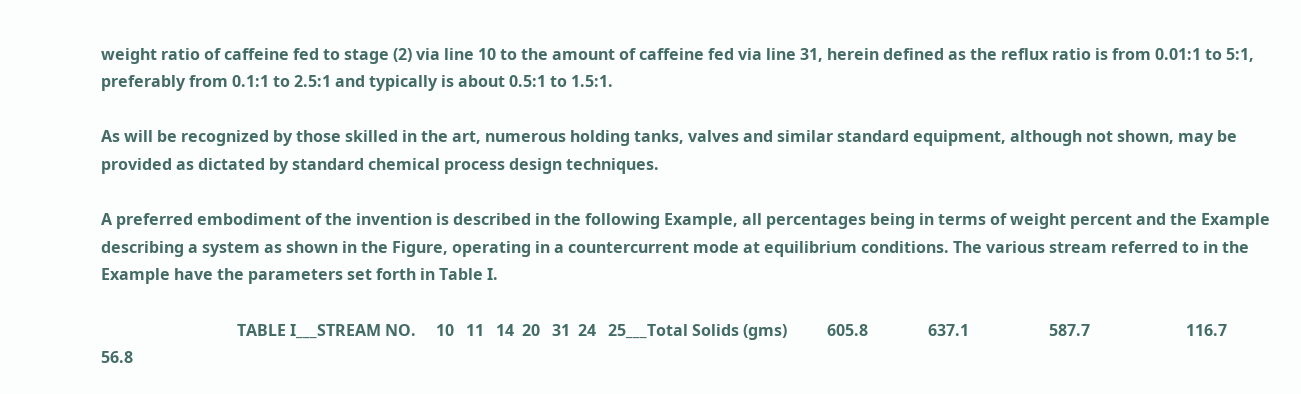weight ratio of caffeine fed to stage (2) via line 10 to the amount of caffeine fed via line 31, herein defined as the reflux ratio is from 0.01:1 to 5:1, preferably from 0.1:1 to 2.5:1 and typically is about 0.5:1 to 1.5:1.

As will be recognized by those skilled in the art, numerous holding tanks, valves and similar standard equipment, although not shown, may be provided as dictated by standard chemical process design techniques.

A preferred embodiment of the invention is described in the following Example, all percentages being in terms of weight percent and the Example describing a system as shown in the Figure, operating in a countercurrent mode at equilibrium conditions. The various stream referred to in the Example have the parameters set forth in Table I.

                                  TABLE I___STREAM NO.     10   11   14  20   31  24   25___Total Solids (gms)          605.8               637.1                    587.7                        116.7                             56.8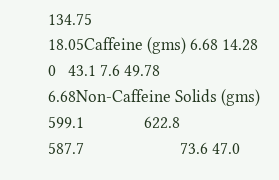134.75                                      18.05Caffeine (gms) 6.68 14.28                    0   43.1 7.6 49.78                                      6.68Non-Caffeine Solids (gms)          599.1               622.8                    587.7                        73.6 47.0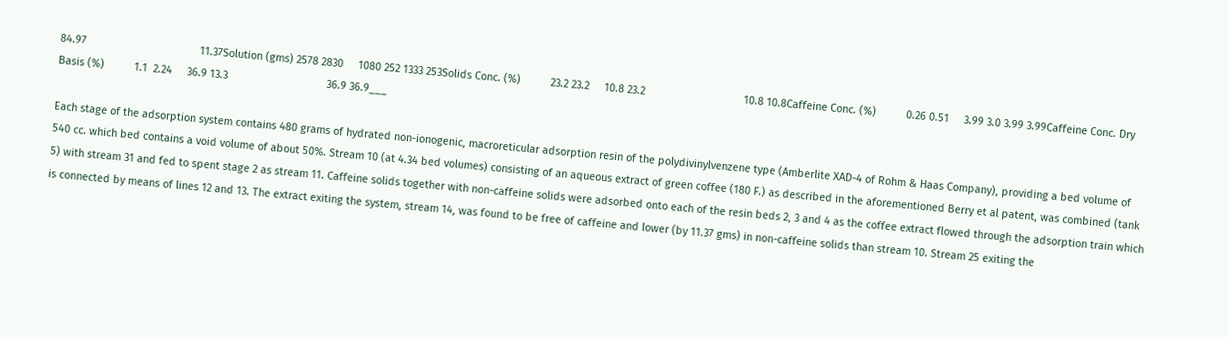84.97                                      11.37Solution (gms) 2578 2830     1080 252 1333 253Solids Conc. (%)          23.2 23.2     10.8 23.2                                 10.8 10.8Caffeine Conc. (%)          0.26 0.51     3.99 3.0 3.99 3.99Caffeine Conc. Dry Basis (%)          1.1  2.24     36.9 13.3                                 36.9 36.9___

Each stage of the adsorption system contains 480 grams of hydrated non-ionogenic, macroreticular adsorption resin of the polydivinylvenzene type (Amberlite XAD-4 of Rohm & Haas Company), providing a bed volume of 540 cc. which bed contains a void volume of about 50%. Stream 10 (at 4.34 bed volumes) consisting of an aqueous extract of green coffee (180 F.) as described in the aforementioned Berry et al patent, was combined (tank 5) with stream 31 and fed to spent stage 2 as stream 11. Caffeine solids together with non-caffeine solids were adsorbed onto each of the resin beds 2, 3 and 4 as the coffee extract flowed through the adsorption train which is connected by means of lines 12 and 13. The extract exiting the system, stream 14, was found to be free of caffeine and lower (by 11.37 gms) in non-caffeine solids than stream 10. Stream 25 exiting the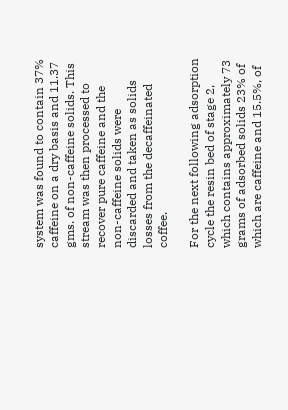system was found to contain 37% caffeine on a dry basis and 11.37 gms. of non-caffeine solids. This stream was then processed to recover pure caffeine and the non-caffeine solids were discarded and taken as solids losses from the decaffeinated coffee.

For the next following adsorption cycle the resin bed of stage 2, which contains approximately 73 grams of adsorbed solids 23% of which are caffeine and 15.5%, of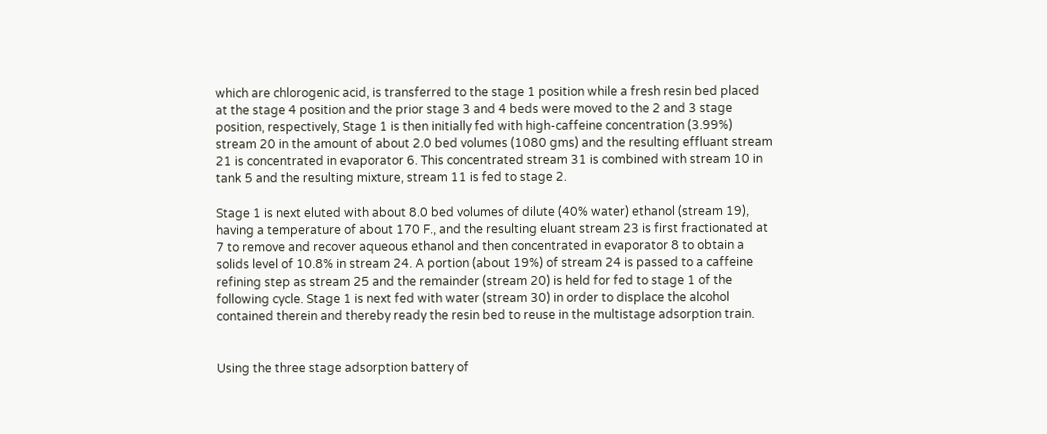which are chlorogenic acid, is transferred to the stage 1 position while a fresh resin bed placed at the stage 4 position and the prior stage 3 and 4 beds were moved to the 2 and 3 stage position, respectively, Stage 1 is then initially fed with high-caffeine concentration (3.99%) stream 20 in the amount of about 2.0 bed volumes (1080 gms) and the resulting effluant stream 21 is concentrated in evaporator 6. This concentrated stream 31 is combined with stream 10 in tank 5 and the resulting mixture, stream 11 is fed to stage 2.

Stage 1 is next eluted with about 8.0 bed volumes of dilute (40% water) ethanol (stream 19), having a temperature of about 170 F., and the resulting eluant stream 23 is first fractionated at 7 to remove and recover aqueous ethanol and then concentrated in evaporator 8 to obtain a solids level of 10.8% in stream 24. A portion (about 19%) of stream 24 is passed to a caffeine refining step as stream 25 and the remainder (stream 20) is held for fed to stage 1 of the following cycle. Stage 1 is next fed with water (stream 30) in order to displace the alcohol contained therein and thereby ready the resin bed to reuse in the multistage adsorption train.


Using the three stage adsorption battery of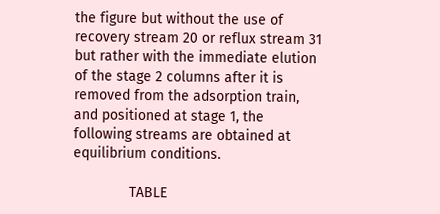the figure but without the use of recovery stream 20 or reflux stream 31 but rather with the immediate elution of the stage 2 columns after it is removed from the adsorption train, and positioned at stage 1, the following streams are obtained at equilibrium conditions.

              TABLE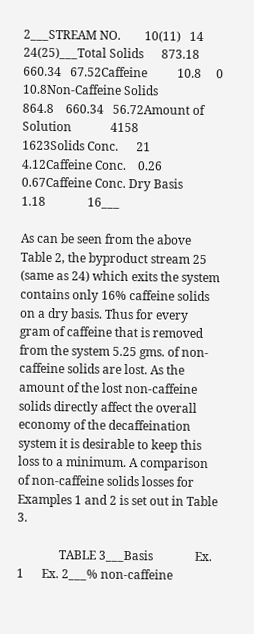2___STREAM NO.        10(11)   14       24(25)___Total Solids      873.18   660.34   67.52Caffeine          10.8     0        10.8Non-Caffeine Solids             864.8    660.34   56.72Amount of Solution             4158              1623Solids Conc.      21                4.12Caffeine Conc.    0.26              0.67Caffeine Conc. Dry Basis             1.18              16___

As can be seen from the above Table 2, the byproduct stream 25 (same as 24) which exits the system contains only 16% caffeine solids on a dry basis. Thus for every gram of caffeine that is removed from the system 5.25 gms. of non-caffeine solids are lost. As the amount of the lost non-caffeine solids directly affect the overall economy of the decaffeination system it is desirable to keep this loss to a minimum. A comparison of non-caffeine solids losses for Examples 1 and 2 is set out in Table 3.

              TABLE 3___Basis              Ex. 1      Ex. 2___% non-caffeine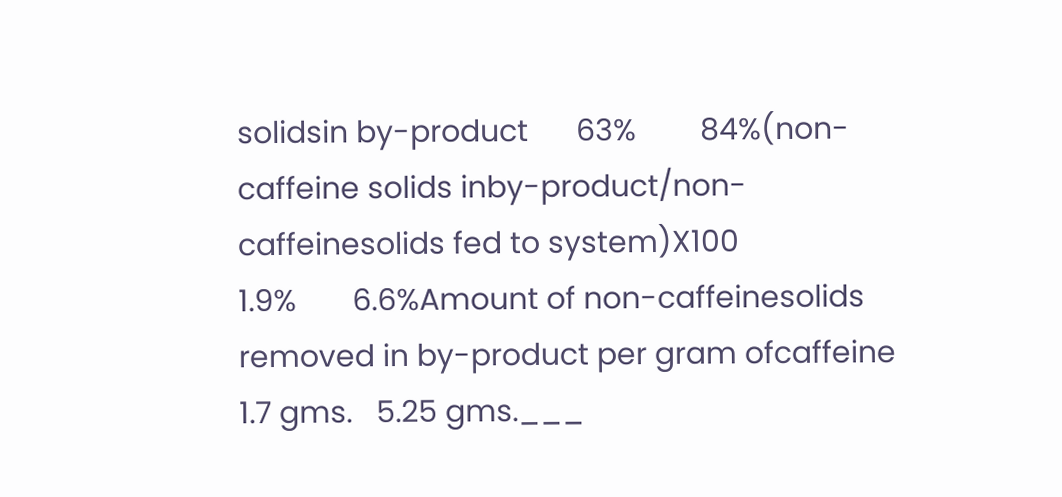solidsin by-product      63%        84%(non-caffeine solids inby-product/non-caffeinesolids fed to system)X100               1.9%       6.6%Amount of non-caffeinesolids removed in by-product per gram ofcaffeine           1.7 gms.   5.25 gms.___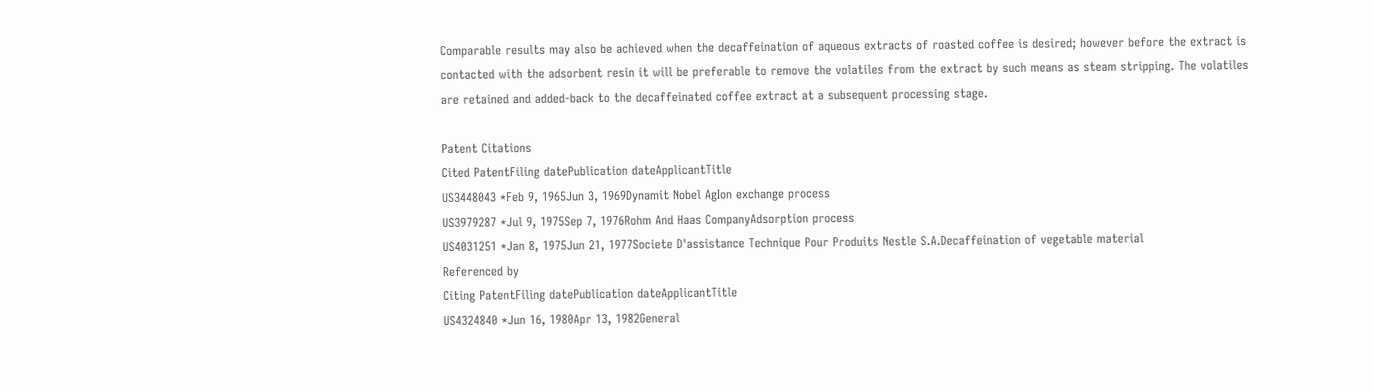Comparable results may also be achieved when the decaffeination of aqueous extracts of roasted coffee is desired; however before the extract is contacted with the adsorbent resin it will be preferable to remove the volatiles from the extract by such means as steam stripping. The volatiles are retained and added-back to the decaffeinated coffee extract at a subsequent processing stage.

Patent Citations
Cited PatentFiling datePublication dateApplicantTitle
US3448043 *Feb 9, 1965Jun 3, 1969Dynamit Nobel AgIon exchange process
US3979287 *Jul 9, 1975Sep 7, 1976Rohm And Haas CompanyAdsorption process
US4031251 *Jan 8, 1975Jun 21, 1977Societe D'assistance Technique Pour Produits Nestle S.A.Decaffeination of vegetable material
Referenced by
Citing PatentFiling datePublication dateApplicantTitle
US4324840 *Jun 16, 1980Apr 13, 1982General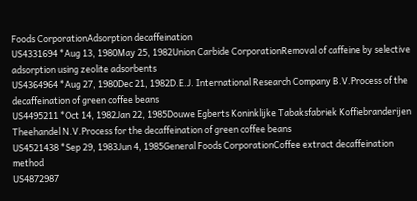Foods CorporationAdsorption decaffeination
US4331694 *Aug 13, 1980May 25, 1982Union Carbide CorporationRemoval of caffeine by selective adsorption using zeolite adsorbents
US4364964 *Aug 27, 1980Dec 21, 1982D.E.J. International Research Company B.V.Process of the decaffeination of green coffee beans
US4495211 *Oct 14, 1982Jan 22, 1985Douwe Egberts Koninklijke Tabaksfabriek Koffiebranderijen Theehandel N.V.Process for the decaffeination of green coffee beans
US4521438 *Sep 29, 1983Jun 4, 1985General Foods CorporationCoffee extract decaffeination method
US4872987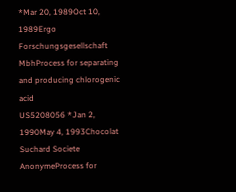*Mar 20, 1989Oct 10, 1989Ergo Forschungsgesellschaft MbhProcess for separating and producing chlorogenic acid
US5208056 *Jan 2, 1990May 4, 1993Chocolat Suchard Societe AnonymeProcess for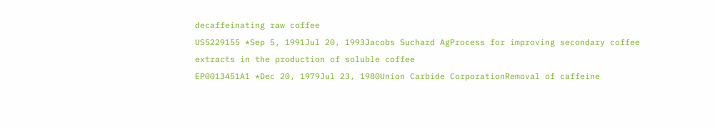decaffeinating raw coffee
US5229155 *Sep 5, 1991Jul 20, 1993Jacobs Suchard AgProcess for improving secondary coffee extracts in the production of soluble coffee
EP0013451A1 *Dec 20, 1979Jul 23, 1980Union Carbide CorporationRemoval of caffeine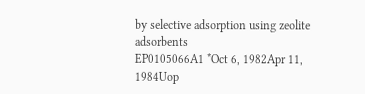by selective adsorption using zeolite adsorbents
EP0105066A1 *Oct 6, 1982Apr 11, 1984Uop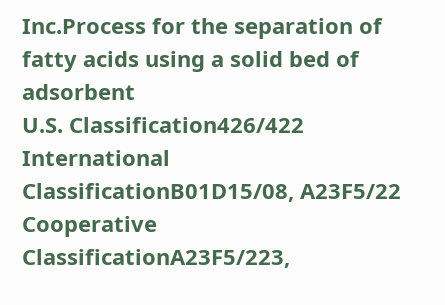Inc.Process for the separation of fatty acids using a solid bed of adsorbent
U.S. Classification426/422
International ClassificationB01D15/08, A23F5/22
Cooperative ClassificationA23F5/223,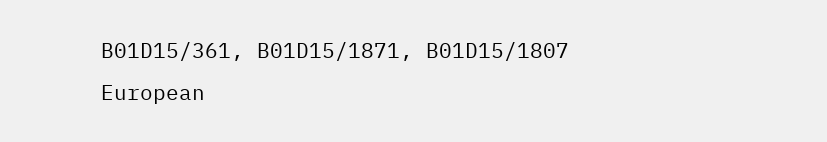B01D15/361, B01D15/1871, B01D15/1807
European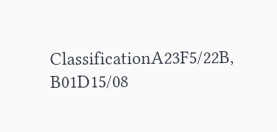ClassificationA23F5/22B, B01D15/08